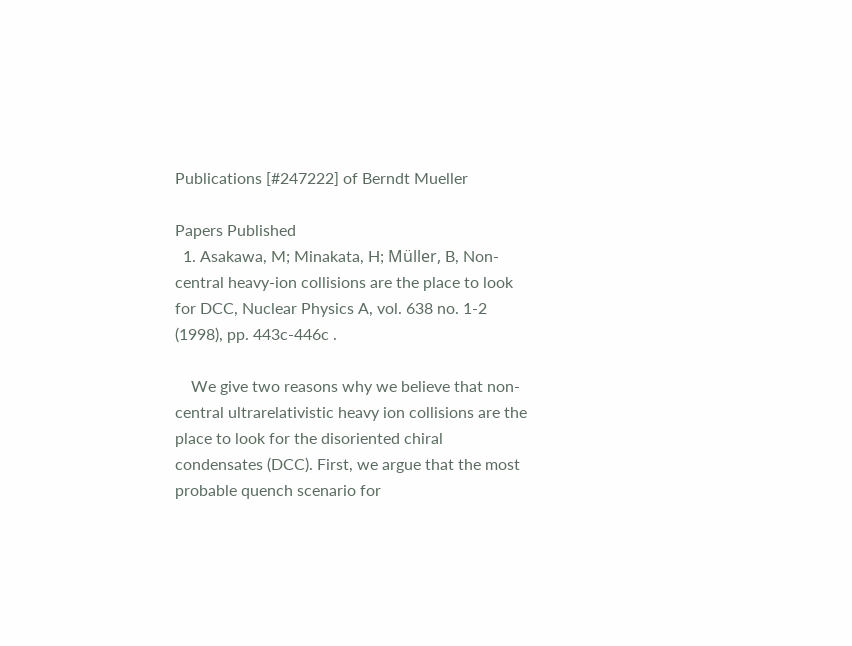Publications [#247222] of Berndt Mueller

Papers Published
  1. Asakawa, M; Minakata, H; Müller, B, Non-central heavy-ion collisions are the place to look for DCC, Nuclear Physics A, vol. 638 no. 1-2 (1998), pp. 443c-446c .

    We give two reasons why we believe that non-central ultrarelativistic heavy ion collisions are the place to look for the disoriented chiral condensates (DCC). First, we argue that the most probable quench scenario for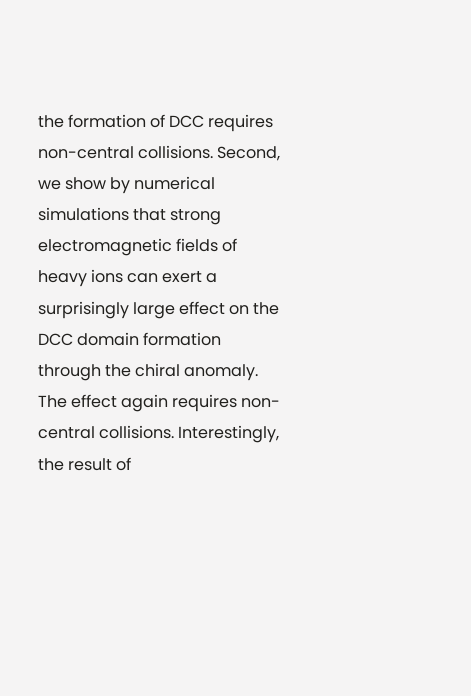the formation of DCC requires non-central collisions. Second, we show by numerical simulations that strong electromagnetic fields of heavy ions can exert a surprisingly large effect on the DCC domain formation through the chiral anomaly. The effect again requires non-central collisions. Interestingly, the result of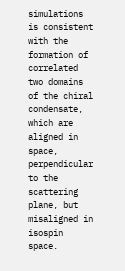simulations is consistent with the formation of correlated two domains of the chiral condensate, which are aligned in space, perpendicular to the scattering plane, but misaligned in isospin space.